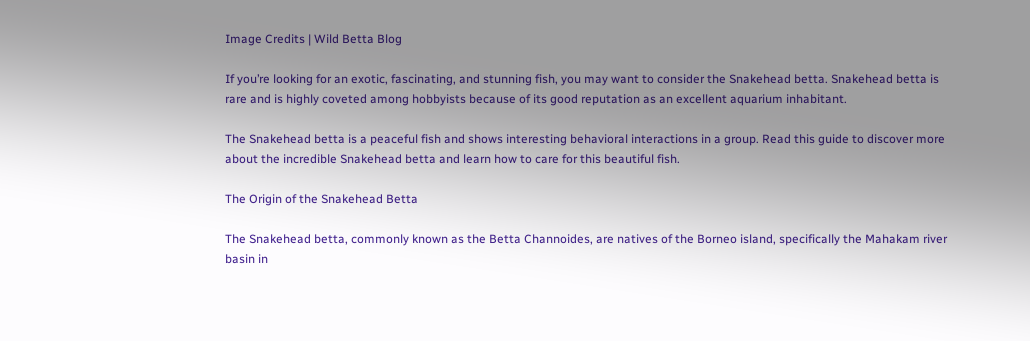Image Credits | Wild Betta Blog

If you’re looking for an exotic, fascinating, and stunning fish, you may want to consider the Snakehead betta. Snakehead betta is rare and is highly coveted among hobbyists because of its good reputation as an excellent aquarium inhabitant.

The Snakehead betta is a peaceful fish and shows interesting behavioral interactions in a group. Read this guide to discover more about the incredible Snakehead betta and learn how to care for this beautiful fish.

The Origin of the Snakehead Betta

The Snakehead betta, commonly known as the Betta Channoides, are natives of the Borneo island, specifically the Mahakam river basin in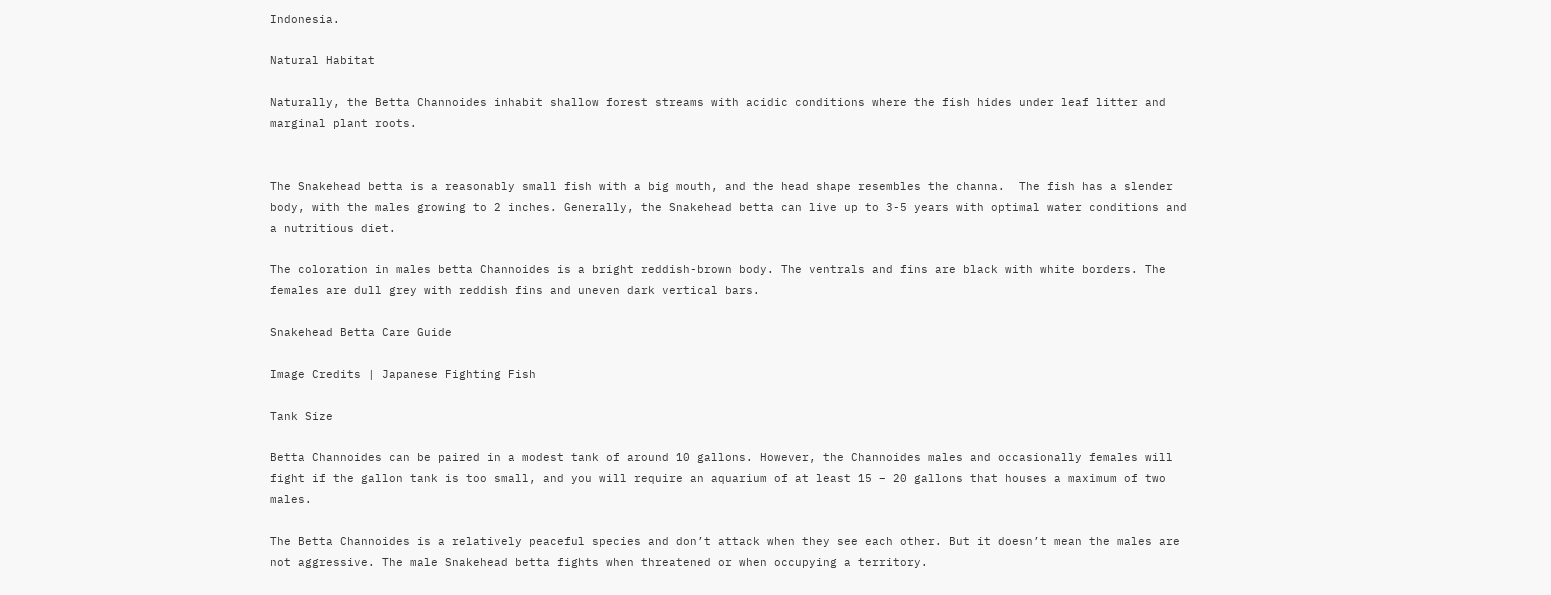Indonesia.

Natural Habitat

Naturally, the Betta Channoides inhabit shallow forest streams with acidic conditions where the fish hides under leaf litter and marginal plant roots.


The Snakehead betta is a reasonably small fish with a big mouth, and the head shape resembles the channa.  The fish has a slender body, with the males growing to 2 inches. Generally, the Snakehead betta can live up to 3-5 years with optimal water conditions and a nutritious diet.

The coloration in males betta Channoides is a bright reddish-brown body. The ventrals and fins are black with white borders. The females are dull grey with reddish fins and uneven dark vertical bars.

Snakehead Betta Care Guide

Image Credits | Japanese Fighting Fish

Tank Size

Betta Channoides can be paired in a modest tank of around 10 gallons. However, the Channoides males and occasionally females will fight if the gallon tank is too small, and you will require an aquarium of at least 15 – 20 gallons that houses a maximum of two males.

The Betta Channoides is a relatively peaceful species and don’t attack when they see each other. But it doesn’t mean the males are not aggressive. The male Snakehead betta fights when threatened or when occupying a territory.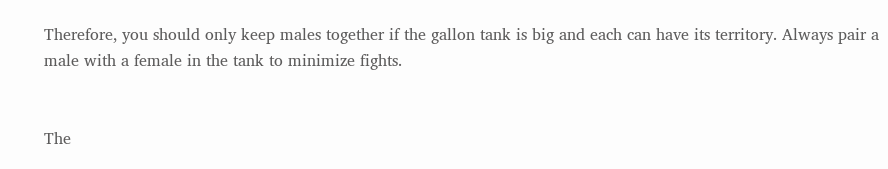Therefore, you should only keep males together if the gallon tank is big and each can have its territory. Always pair a male with a female in the tank to minimize fights.


The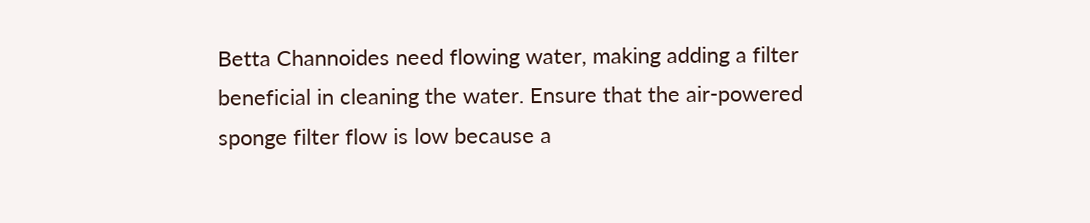Betta Channoides need flowing water, making adding a filter beneficial in cleaning the water. Ensure that the air-powered sponge filter flow is low because a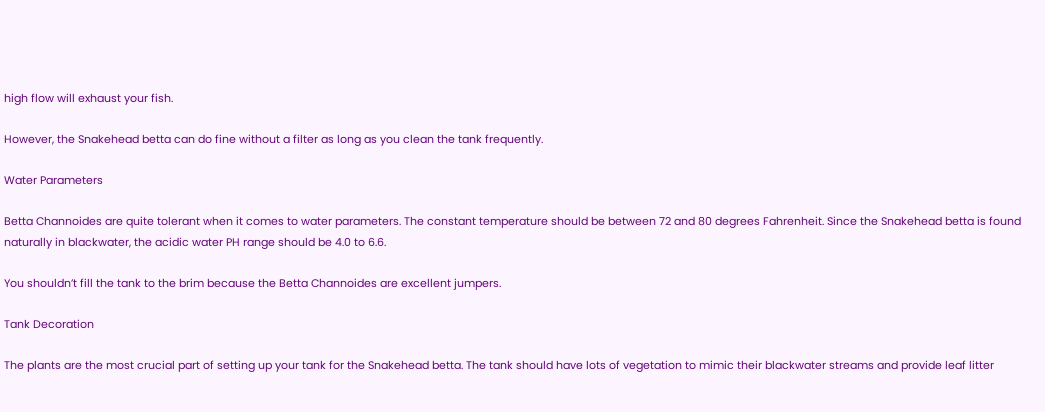high flow will exhaust your fish.

However, the Snakehead betta can do fine without a filter as long as you clean the tank frequently.

Water Parameters

Betta Channoides are quite tolerant when it comes to water parameters. The constant temperature should be between 72 and 80 degrees Fahrenheit. Since the Snakehead betta is found naturally in blackwater, the acidic water PH range should be 4.0 to 6.6.

You shouldn’t fill the tank to the brim because the Betta Channoides are excellent jumpers.

Tank Decoration

The plants are the most crucial part of setting up your tank for the Snakehead betta. The tank should have lots of vegetation to mimic their blackwater streams and provide leaf litter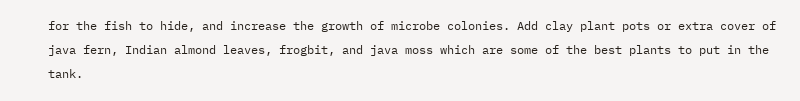for the fish to hide, and increase the growth of microbe colonies. Add clay plant pots or extra cover of java fern, Indian almond leaves, frogbit, and java moss which are some of the best plants to put in the tank.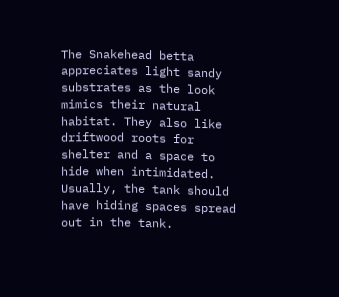The Snakehead betta appreciates light sandy substrates as the look mimics their natural habitat. They also like driftwood roots for shelter and a space to hide when intimidated. Usually, the tank should have hiding spaces spread out in the tank.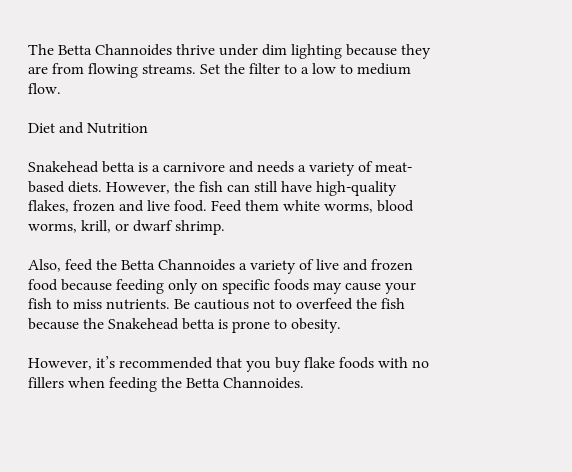The Betta Channoides thrive under dim lighting because they are from flowing streams. Set the filter to a low to medium flow.

Diet and Nutrition

Snakehead betta is a carnivore and needs a variety of meat-based diets. However, the fish can still have high-quality flakes, frozen and live food. Feed them white worms, blood worms, krill, or dwarf shrimp.

Also, feed the Betta Channoides a variety of live and frozen food because feeding only on specific foods may cause your fish to miss nutrients. Be cautious not to overfeed the fish because the Snakehead betta is prone to obesity.

However, it’s recommended that you buy flake foods with no fillers when feeding the Betta Channoides.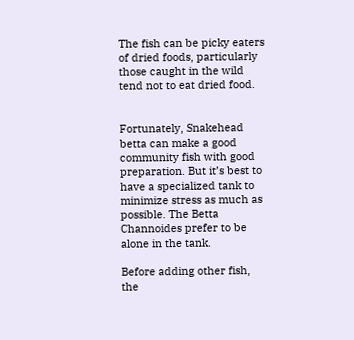The fish can be picky eaters of dried foods, particularly those caught in the wild tend not to eat dried food.


Fortunately, Snakehead betta can make a good community fish with good preparation. But it’s best to have a specialized tank to minimize stress as much as possible. The Betta Channoides prefer to be alone in the tank.

Before adding other fish, the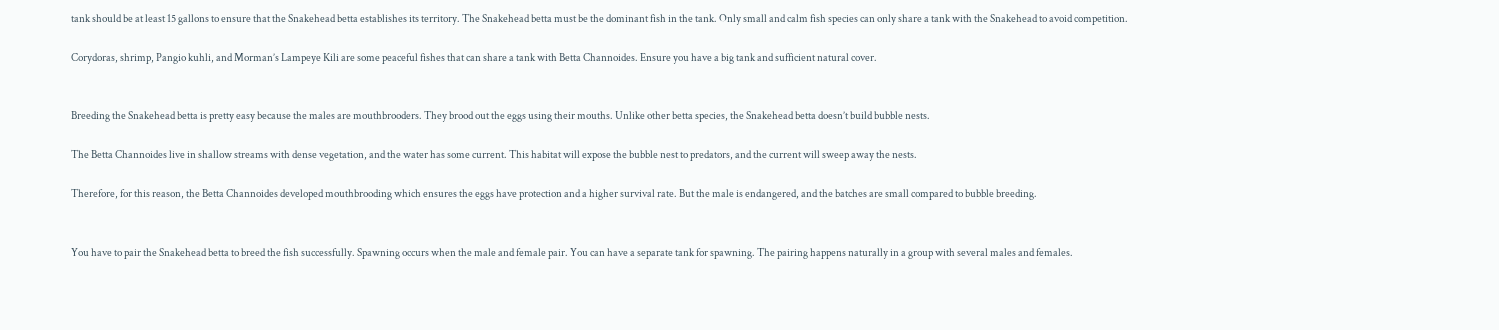tank should be at least 15 gallons to ensure that the Snakehead betta establishes its territory. The Snakehead betta must be the dominant fish in the tank. Only small and calm fish species can only share a tank with the Snakehead to avoid competition.

Corydoras, shrimp, Pangio kuhli, and Morman’s Lampeye Kili are some peaceful fishes that can share a tank with Betta Channoides. Ensure you have a big tank and sufficient natural cover.


Breeding the Snakehead betta is pretty easy because the males are mouthbrooders. They brood out the eggs using their mouths. Unlike other betta species, the Snakehead betta doesn’t build bubble nests.

The Betta Channoides live in shallow streams with dense vegetation, and the water has some current. This habitat will expose the bubble nest to predators, and the current will sweep away the nests.

Therefore, for this reason, the Betta Channoides developed mouthbrooding which ensures the eggs have protection and a higher survival rate. But the male is endangered, and the batches are small compared to bubble breeding.


You have to pair the Snakehead betta to breed the fish successfully. Spawning occurs when the male and female pair. You can have a separate tank for spawning. The pairing happens naturally in a group with several males and females.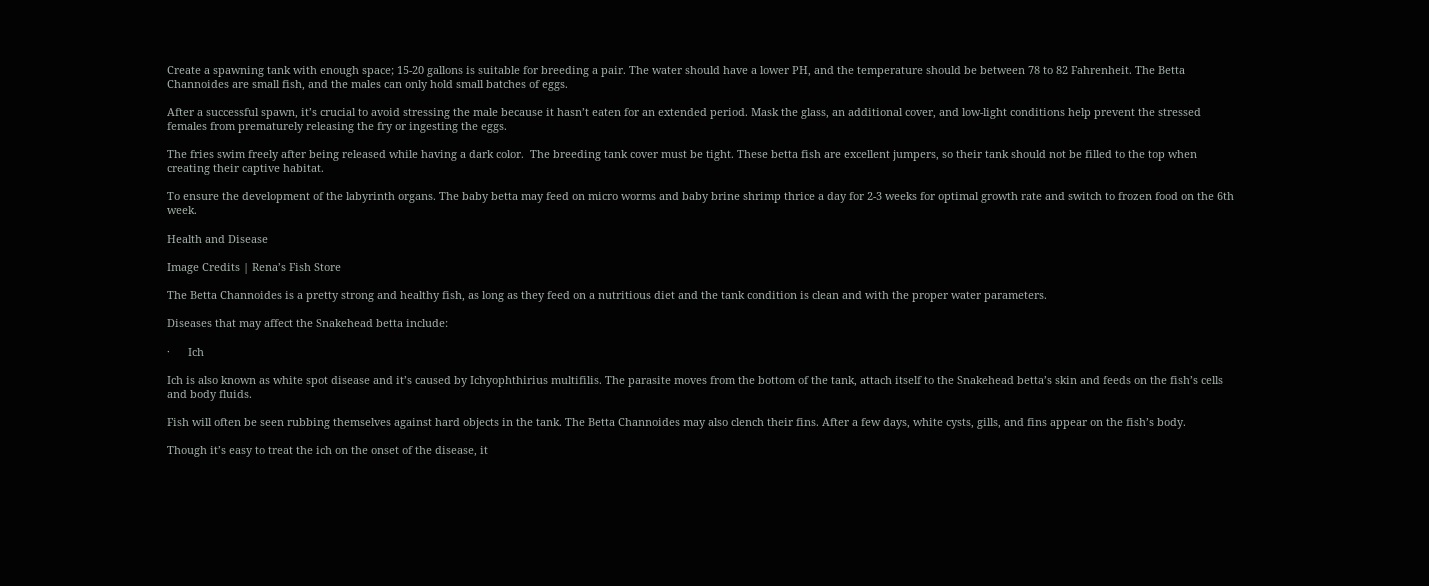Create a spawning tank with enough space; 15-20 gallons is suitable for breeding a pair. The water should have a lower PH, and the temperature should be between 78 to 82 Fahrenheit. The Betta Channoides are small fish, and the males can only hold small batches of eggs.

After a successful spawn, it’s crucial to avoid stressing the male because it hasn’t eaten for an extended period. Mask the glass, an additional cover, and low-light conditions help prevent the stressed females from prematurely releasing the fry or ingesting the eggs.

The fries swim freely after being released while having a dark color.  The breeding tank cover must be tight. These betta fish are excellent jumpers, so their tank should not be filled to the top when creating their captive habitat.

To ensure the development of the labyrinth organs. The baby betta may feed on micro worms and baby brine shrimp thrice a day for 2-3 weeks for optimal growth rate and switch to frozen food on the 6th week.

Health and Disease

Image Credits | Rena’s Fish Store

The Betta Channoides is a pretty strong and healthy fish, as long as they feed on a nutritious diet and the tank condition is clean and with the proper water parameters.

Diseases that may affect the Snakehead betta include:

·      Ich

Ich is also known as white spot disease and it’s caused by Ichyophthirius multifilis. The parasite moves from the bottom of the tank, attach itself to the Snakehead betta’s skin and feeds on the fish’s cells and body fluids.

Fish will often be seen rubbing themselves against hard objects in the tank. The Betta Channoides may also clench their fins. After a few days, white cysts, gills, and fins appear on the fish’s body.

Though it’s easy to treat the ich on the onset of the disease, it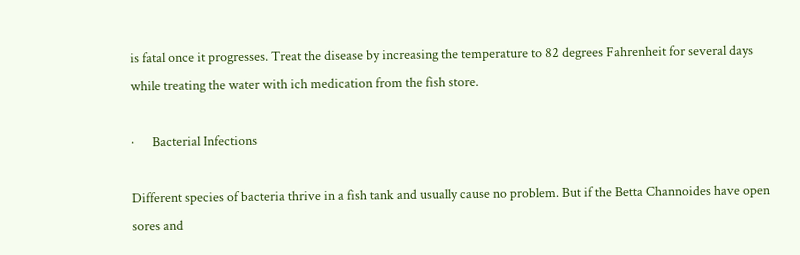is fatal once it progresses. Treat the disease by increasing the temperature to 82 degrees Fahrenheit for several days while treating the water with ich medication from the fish store.

·      Bacterial Infections

Different species of bacteria thrive in a fish tank and usually cause no problem. But if the Betta Channoides have open sores and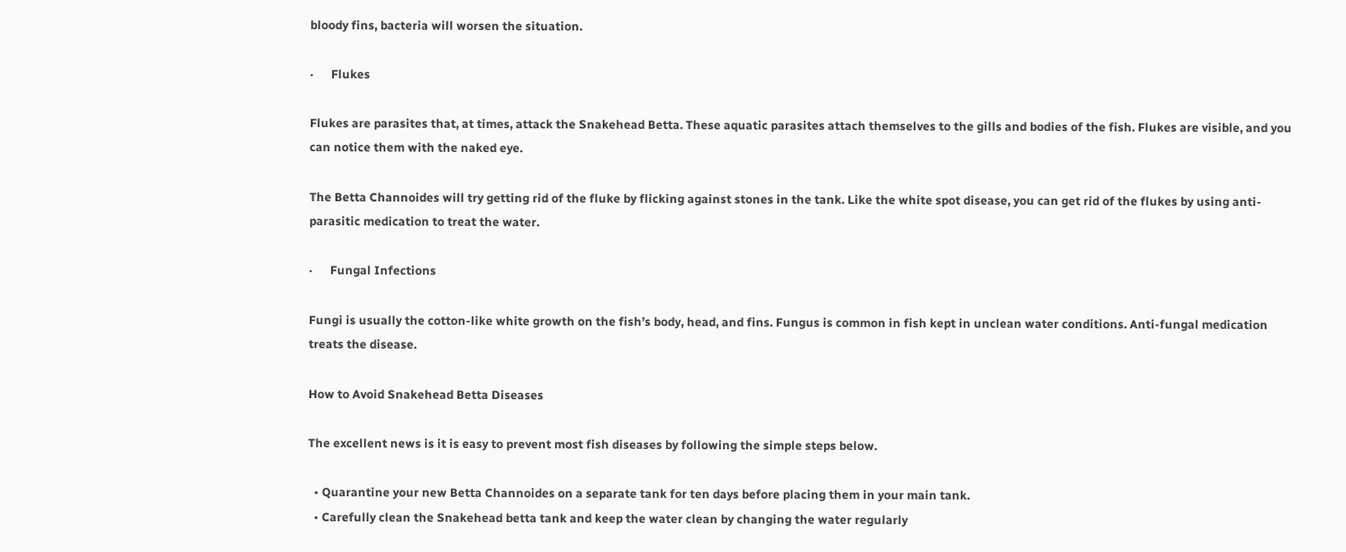bloody fins, bacteria will worsen the situation.

·      Flukes

Flukes are parasites that, at times, attack the Snakehead Betta. These aquatic parasites attach themselves to the gills and bodies of the fish. Flukes are visible, and you can notice them with the naked eye.

The Betta Channoides will try getting rid of the fluke by flicking against stones in the tank. Like the white spot disease, you can get rid of the flukes by using anti-parasitic medication to treat the water.

·      Fungal Infections

Fungi is usually the cotton-like white growth on the fish’s body, head, and fins. Fungus is common in fish kept in unclean water conditions. Anti-fungal medication treats the disease.

How to Avoid Snakehead Betta Diseases

The excellent news is it is easy to prevent most fish diseases by following the simple steps below.

  • Quarantine your new Betta Channoides on a separate tank for ten days before placing them in your main tank.
  • Carefully clean the Snakehead betta tank and keep the water clean by changing the water regularly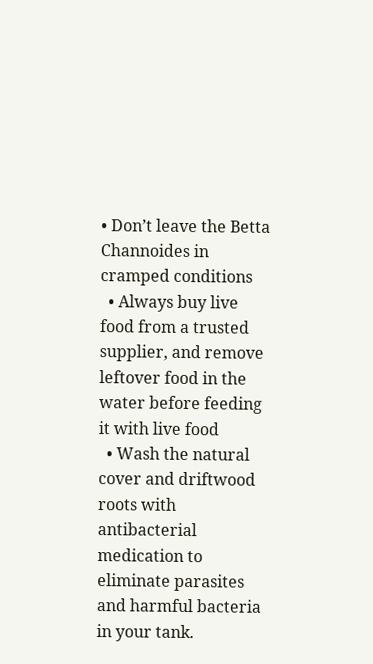• Don’t leave the Betta Channoides in cramped conditions
  • Always buy live food from a trusted supplier, and remove leftover food in the water before feeding it with live food
  • Wash the natural cover and driftwood roots with antibacterial medication to eliminate parasites and harmful bacteria in your tank.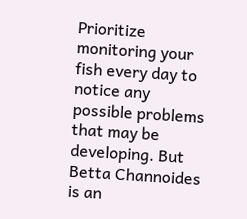Prioritize monitoring your fish every day to notice any possible problems that may be developing. But Betta Channoides is an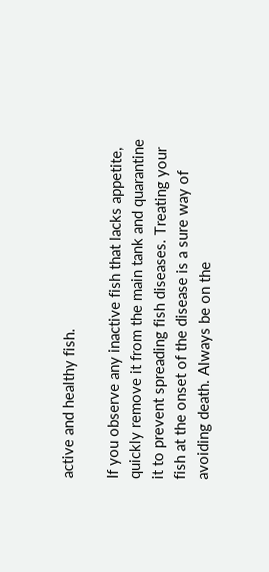active and healthy fish.

If you observe any inactive fish that lacks appetite, quickly remove it from the main tank and quarantine it to prevent spreading fish diseases. Treating your fish at the onset of the disease is a sure way of avoiding death. Always be on the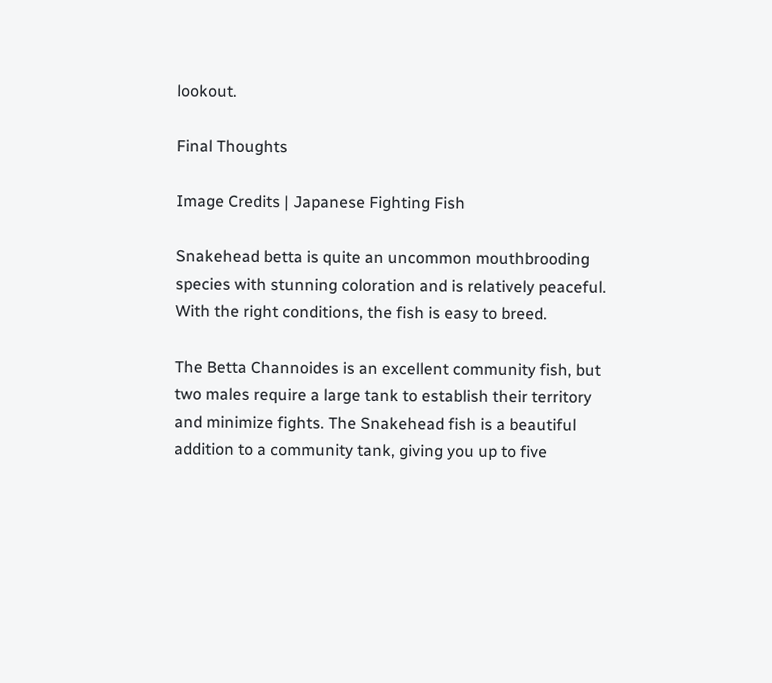lookout.

Final Thoughts

Image Credits | Japanese Fighting Fish

Snakehead betta is quite an uncommon mouthbrooding species with stunning coloration and is relatively peaceful. With the right conditions, the fish is easy to breed.

The Betta Channoides is an excellent community fish, but two males require a large tank to establish their territory and minimize fights. The Snakehead fish is a beautiful addition to a community tank, giving you up to five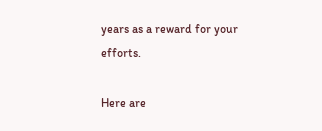years as a reward for your efforts.

Here are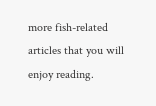more fish-related articles that you will enjoy reading.